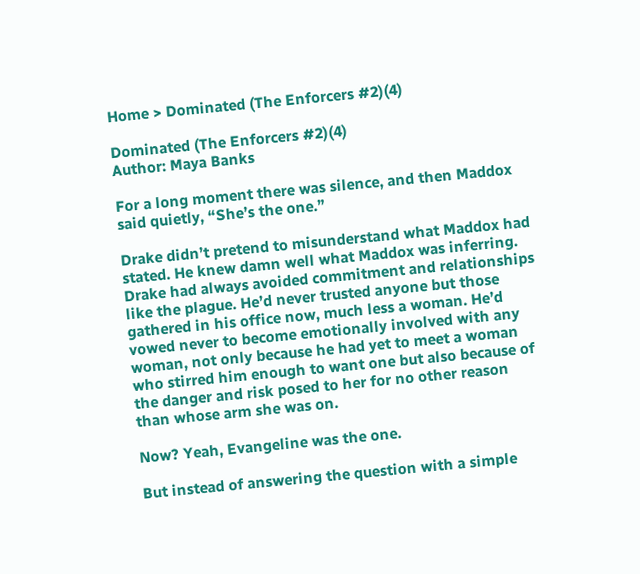Home > Dominated (The Enforcers #2)(4)

Dominated (The Enforcers #2)(4)
Author: Maya Banks

For a long moment there was silence, and then Maddox said quietly, “She’s the one.”

Drake didn’t pretend to misunderstand what Maddox had stated. He knew damn well what Maddox was inferring. Drake had always avoided commitment and relationships like the plague. He’d never trusted anyone but those gathered in his office now, much less a woman. He’d vowed never to become emotionally involved with any woman, not only because he had yet to meet a woman who stirred him enough to want one but also because of the danger and risk posed to her for no other reason than whose arm she was on.

Now? Yeah, Evangeline was the one.

But instead of answering the question with a simple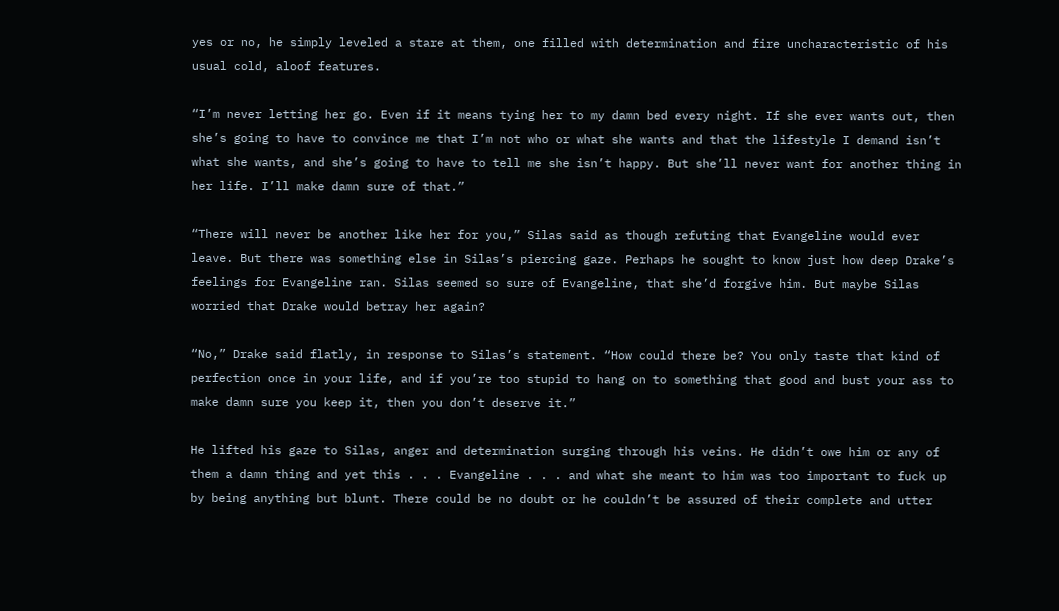yes or no, he simply leveled a stare at them, one filled with determination and fire uncharacteristic of his usual cold, aloof features.

“I’m never letting her go. Even if it means tying her to my damn bed every night. If she ever wants out, then she’s going to have to convince me that I’m not who or what she wants and that the lifestyle I demand isn’t what she wants, and she’s going to have to tell me she isn’t happy. But she’ll never want for another thing in her life. I’ll make damn sure of that.”

“There will never be another like her for you,” Silas said as though refuting that Evangeline would ever leave. But there was something else in Silas’s piercing gaze. Perhaps he sought to know just how deep Drake’s feelings for Evangeline ran. Silas seemed so sure of Evangeline, that she’d forgive him. But maybe Silas worried that Drake would betray her again?

“No,” Drake said flatly, in response to Silas’s statement. “How could there be? You only taste that kind of perfection once in your life, and if you’re too stupid to hang on to something that good and bust your ass to make damn sure you keep it, then you don’t deserve it.”

He lifted his gaze to Silas, anger and determination surging through his veins. He didn’t owe him or any of them a damn thing and yet this . . . Evangeline . . . and what she meant to him was too important to fuck up by being anything but blunt. There could be no doubt or he couldn’t be assured of their complete and utter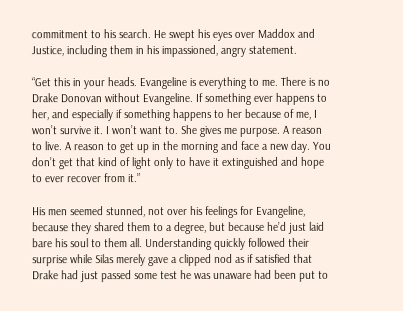commitment to his search. He swept his eyes over Maddox and Justice, including them in his impassioned, angry statement.

“Get this in your heads. Evangeline is everything to me. There is no Drake Donovan without Evangeline. If something ever happens to her, and especially if something happens to her because of me, I won’t survive it. I won’t want to. She gives me purpose. A reason to live. A reason to get up in the morning and face a new day. You don’t get that kind of light only to have it extinguished and hope to ever recover from it.”

His men seemed stunned, not over his feelings for Evangeline, because they shared them to a degree, but because he’d just laid bare his soul to them all. Understanding quickly followed their surprise while Silas merely gave a clipped nod as if satisfied that Drake had just passed some test he was unaware had been put to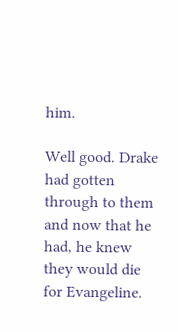him.

Well good. Drake had gotten through to them and now that he had, he knew they would die for Evangeline.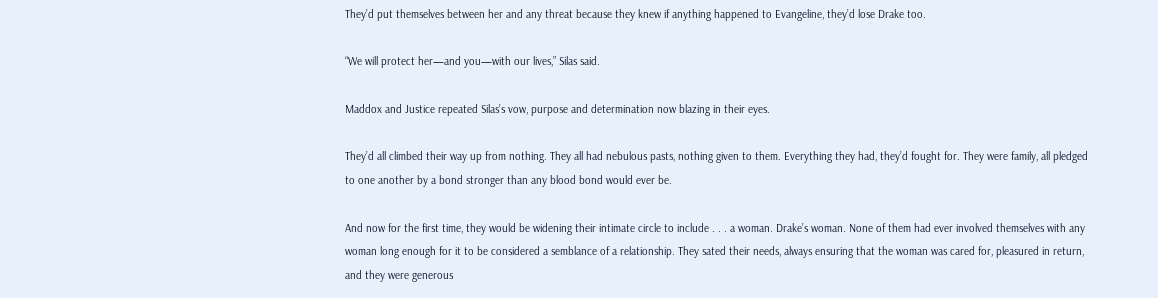They’d put themselves between her and any threat because they knew if anything happened to Evangeline, they’d lose Drake too.

“We will protect her—and you—with our lives,” Silas said.

Maddox and Justice repeated Silas’s vow, purpose and determination now blazing in their eyes.

They’d all climbed their way up from nothing. They all had nebulous pasts, nothing given to them. Everything they had, they’d fought for. They were family, all pledged to one another by a bond stronger than any blood bond would ever be.

And now for the first time, they would be widening their intimate circle to include . . . a woman. Drake’s woman. None of them had ever involved themselves with any woman long enough for it to be considered a semblance of a relationship. They sated their needs, always ensuring that the woman was cared for, pleasured in return, and they were generous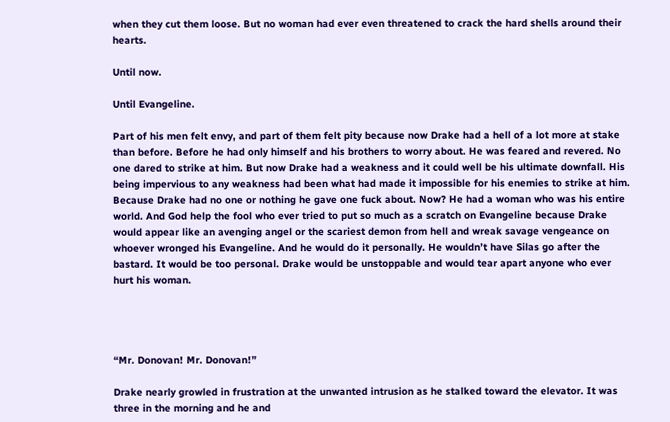when they cut them loose. But no woman had ever even threatened to crack the hard shells around their hearts.

Until now.

Until Evangeline.

Part of his men felt envy, and part of them felt pity because now Drake had a hell of a lot more at stake than before. Before he had only himself and his brothers to worry about. He was feared and revered. No one dared to strike at him. But now Drake had a weakness and it could well be his ultimate downfall. His being impervious to any weakness had been what had made it impossible for his enemies to strike at him. Because Drake had no one or nothing he gave one fuck about. Now? He had a woman who was his entire world. And God help the fool who ever tried to put so much as a scratch on Evangeline because Drake would appear like an avenging angel or the scariest demon from hell and wreak savage vengeance on whoever wronged his Evangeline. And he would do it personally. He wouldn’t have Silas go after the bastard. It would be too personal. Drake would be unstoppable and would tear apart anyone who ever hurt his woman.




“Mr. Donovan! Mr. Donovan!”

Drake nearly growled in frustration at the unwanted intrusion as he stalked toward the elevator. It was three in the morning and he and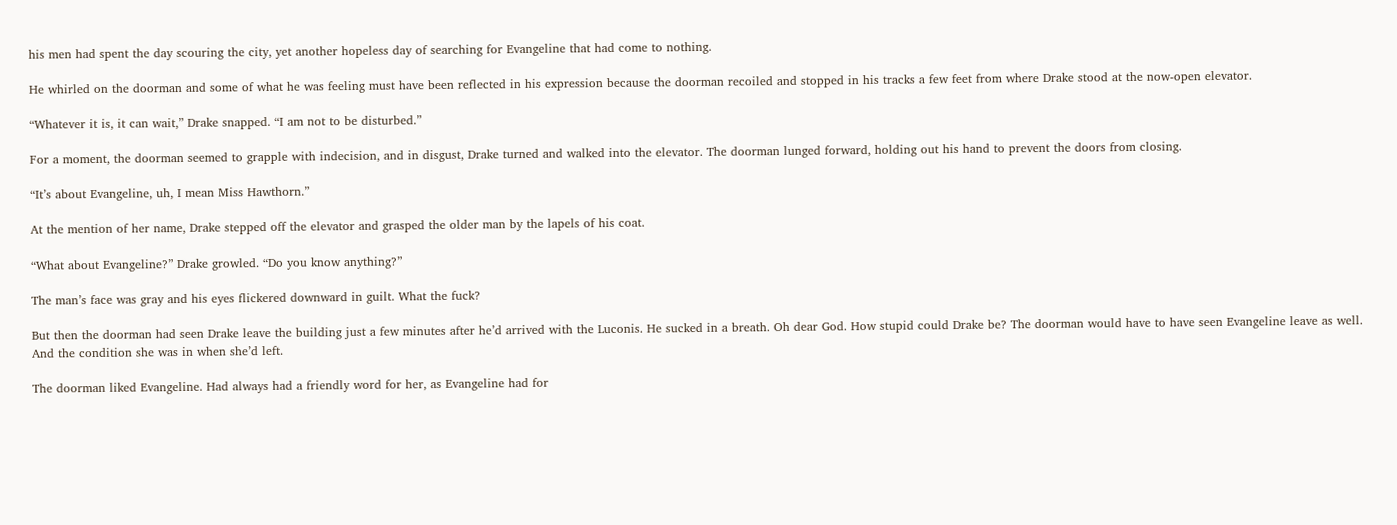his men had spent the day scouring the city, yet another hopeless day of searching for Evangeline that had come to nothing.

He whirled on the doorman and some of what he was feeling must have been reflected in his expression because the doorman recoiled and stopped in his tracks a few feet from where Drake stood at the now-open elevator.

“Whatever it is, it can wait,” Drake snapped. “I am not to be disturbed.”

For a moment, the doorman seemed to grapple with indecision, and in disgust, Drake turned and walked into the elevator. The doorman lunged forward, holding out his hand to prevent the doors from closing.

“It’s about Evangeline, uh, I mean Miss Hawthorn.”

At the mention of her name, Drake stepped off the elevator and grasped the older man by the lapels of his coat.

“What about Evangeline?” Drake growled. “Do you know anything?”

The man’s face was gray and his eyes flickered downward in guilt. What the fuck?

But then the doorman had seen Drake leave the building just a few minutes after he’d arrived with the Luconis. He sucked in a breath. Oh dear God. How stupid could Drake be? The doorman would have to have seen Evangeline leave as well. And the condition she was in when she’d left.

The doorman liked Evangeline. Had always had a friendly word for her, as Evangeline had for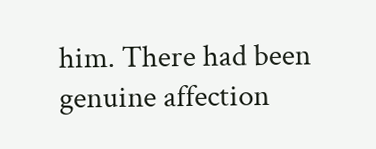him. There had been genuine affection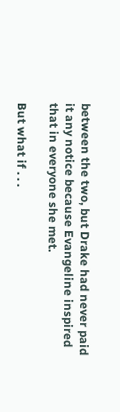between the two, but Drake had never paid it any notice because Evangeline inspired that in everyone she met.

But what if . . .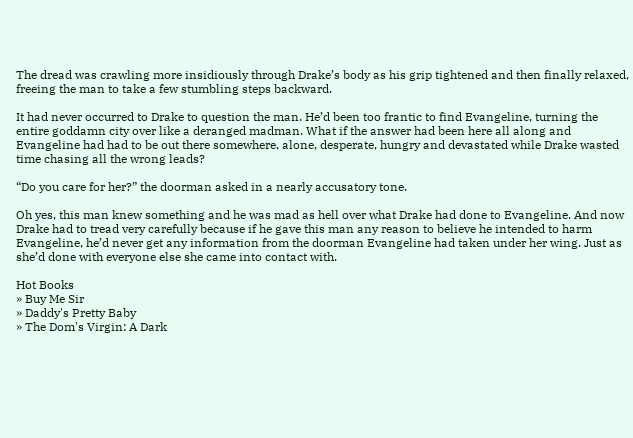The dread was crawling more insidiously through Drake’s body as his grip tightened and then finally relaxed, freeing the man to take a few stumbling steps backward.

It had never occurred to Drake to question the man. He’d been too frantic to find Evangeline, turning the entire goddamn city over like a deranged madman. What if the answer had been here all along and Evangeline had had to be out there somewhere, alone, desperate, hungry and devastated while Drake wasted time chasing all the wrong leads?

“Do you care for her?” the doorman asked in a nearly accusatory tone.

Oh yes, this man knew something and he was mad as hell over what Drake had done to Evangeline. And now Drake had to tread very carefully because if he gave this man any reason to believe he intended to harm Evangeline, he’d never get any information from the doorman Evangeline had taken under her wing. Just as she’d done with everyone else she came into contact with.

Hot Books
» Buy Me Sir
» Daddy's Pretty Baby
» The Dom's Virgin: A Dark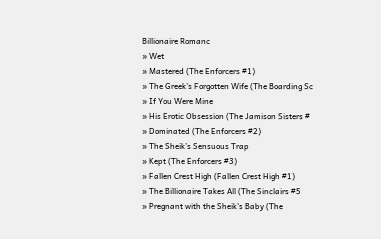Billionaire Romanc
» Wet
» Mastered (The Enforcers #1)
» The Greek's Forgotten Wife (The Boarding Sc
» If You Were Mine
» His Erotic Obsession (The Jamison Sisters #
» Dominated (The Enforcers #2)
» The Sheik’s Sensuous Trap
» Kept (The Enforcers #3)
» Fallen Crest High (Fallen Crest High #1)
» The Billionaire Takes All (The Sinclairs #5
» Pregnant with the Sheik's Baby (The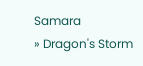Samara
» Dragon's Storm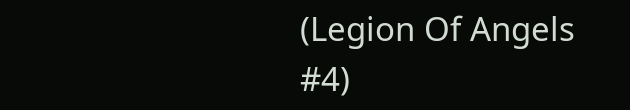(Legion Of Angels #4)